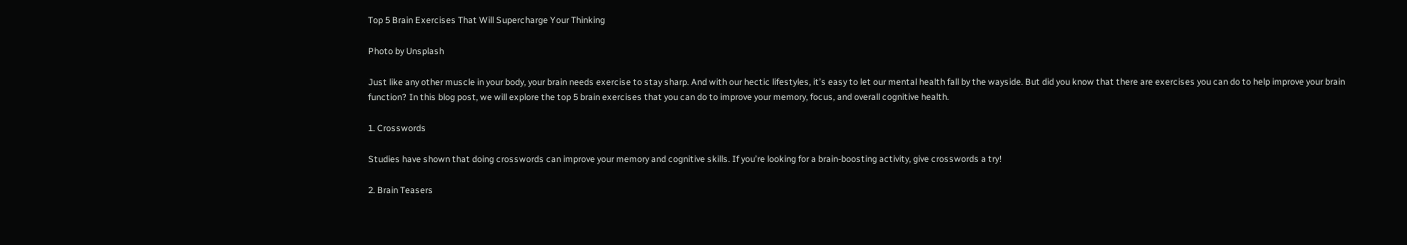Top 5 Brain Exercises That Will Supercharge Your Thinking

Photo by Unsplash

Just like any other muscle in your body, your brain needs exercise to stay sharp. And with our hectic lifestyles, it’s easy to let our mental health fall by the wayside. But did you know that there are exercises you can do to help improve your brain function? In this blog post, we will explore the top 5 brain exercises that you can do to improve your memory, focus, and overall cognitive health.

1. Crosswords

Studies have shown that doing crosswords can improve your memory and cognitive skills. If you’re looking for a brain-boosting activity, give crosswords a try!

2. Brain Teasers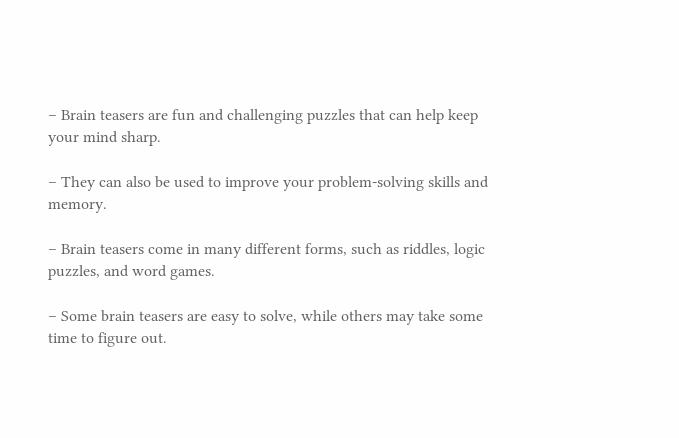– Brain teasers are fun and challenging puzzles that can help keep your mind sharp.

– They can also be used to improve your problem-solving skills and memory.

– Brain teasers come in many different forms, such as riddles, logic puzzles, and word games.

– Some brain teasers are easy to solve, while others may take some time to figure out.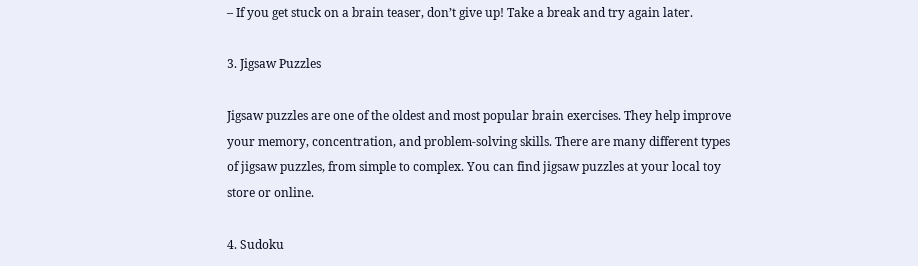– If you get stuck on a brain teaser, don’t give up! Take a break and try again later.

3. Jigsaw Puzzles

Jigsaw puzzles are one of the oldest and most popular brain exercises. They help improve your memory, concentration, and problem-solving skills. There are many different types of jigsaw puzzles, from simple to complex. You can find jigsaw puzzles at your local toy store or online.

4. Sudoku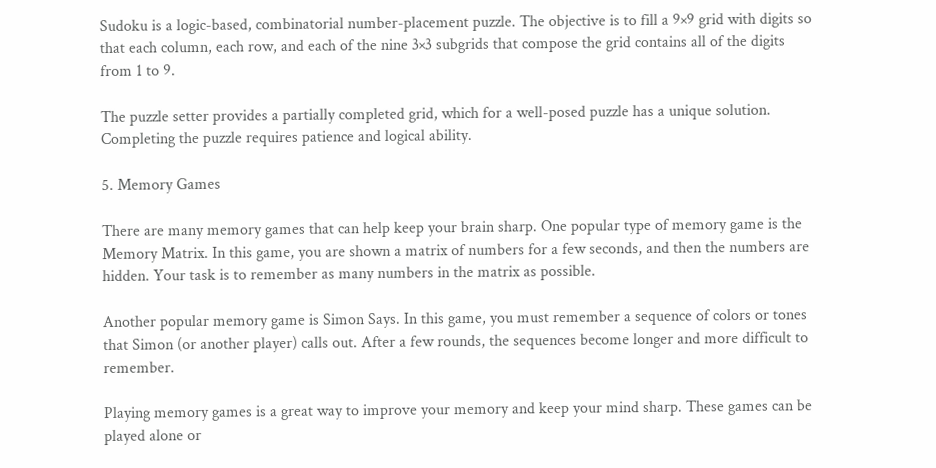Sudoku is a logic-based, combinatorial number-placement puzzle. The objective is to fill a 9×9 grid with digits so that each column, each row, and each of the nine 3×3 subgrids that compose the grid contains all of the digits from 1 to 9.

The puzzle setter provides a partially completed grid, which for a well-posed puzzle has a unique solution. Completing the puzzle requires patience and logical ability.

5. Memory Games

There are many memory games that can help keep your brain sharp. One popular type of memory game is the Memory Matrix. In this game, you are shown a matrix of numbers for a few seconds, and then the numbers are hidden. Your task is to remember as many numbers in the matrix as possible.

Another popular memory game is Simon Says. In this game, you must remember a sequence of colors or tones that Simon (or another player) calls out. After a few rounds, the sequences become longer and more difficult to remember.

Playing memory games is a great way to improve your memory and keep your mind sharp. These games can be played alone or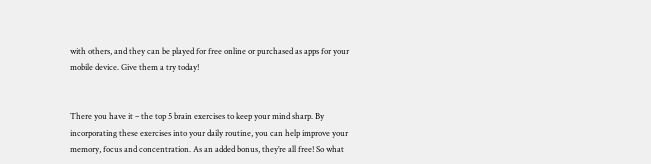with others, and they can be played for free online or purchased as apps for your mobile device. Give them a try today!


There you have it – the top 5 brain exercises to keep your mind sharp. By incorporating these exercises into your daily routine, you can help improve your memory, focus and concentration. As an added bonus, they’re all free! So what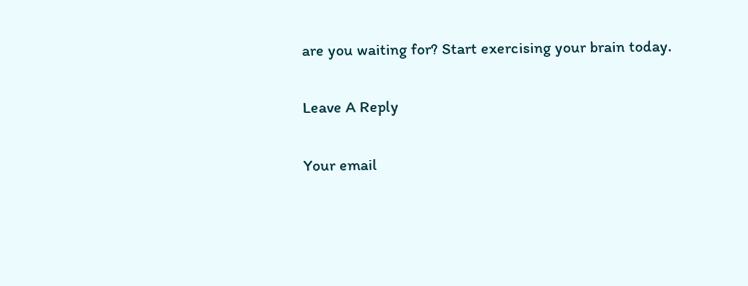are you waiting for? Start exercising your brain today.

Leave A Reply

Your email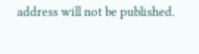address will not be published.